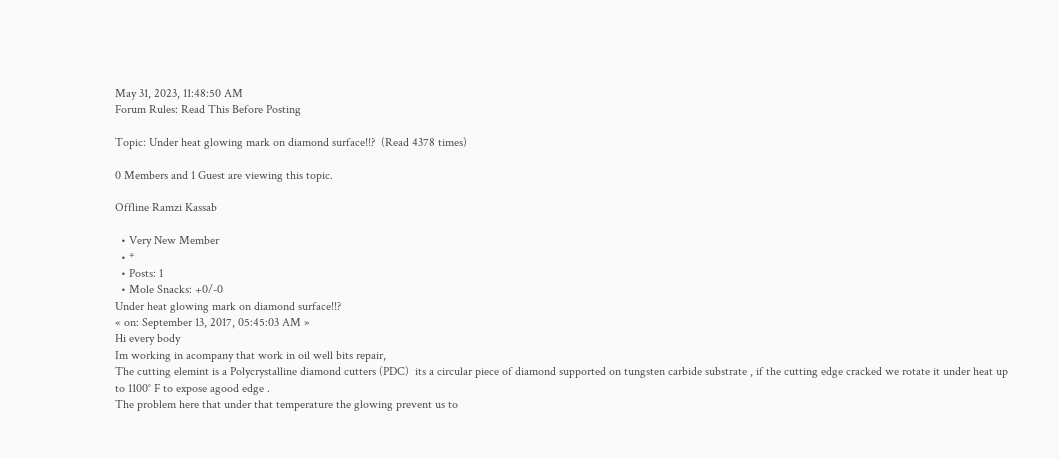May 31, 2023, 11:48:50 AM
Forum Rules: Read This Before Posting

Topic: Under heat glowing mark on diamond surface!!?  (Read 4378 times)

0 Members and 1 Guest are viewing this topic.

Offline Ramzi Kassab

  • Very New Member
  • *
  • Posts: 1
  • Mole Snacks: +0/-0
Under heat glowing mark on diamond surface!!?
« on: September 13, 2017, 05:45:03 AM »
Hi every body
Im working in acompany that work in oil well bits repair,
The cutting elemint is a Polycrystalline diamond cutters (PDC)  its a circular piece of diamond supported on tungsten carbide substrate , if the cutting edge cracked we rotate it under heat up to 1100° F to expose agood edge .
The problem here that under that temperature the glowing prevent us to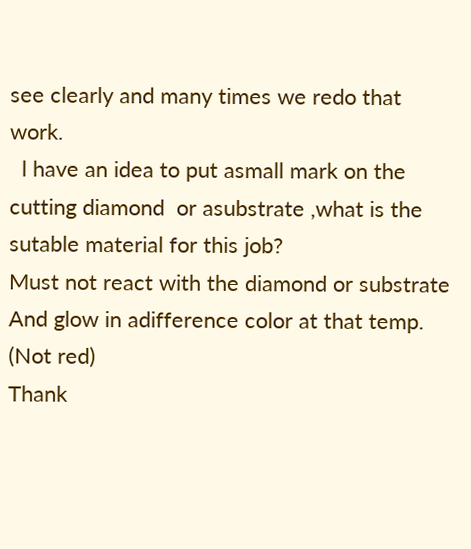see clearly and many times we redo that work.
  l have an idea to put asmall mark on the cutting diamond  or asubstrate ,what is the sutable material for this job?
Must not react with the diamond or substrate
And glow in adifference color at that temp. (Not red)
Thank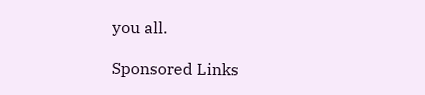you all.

Sponsored Links